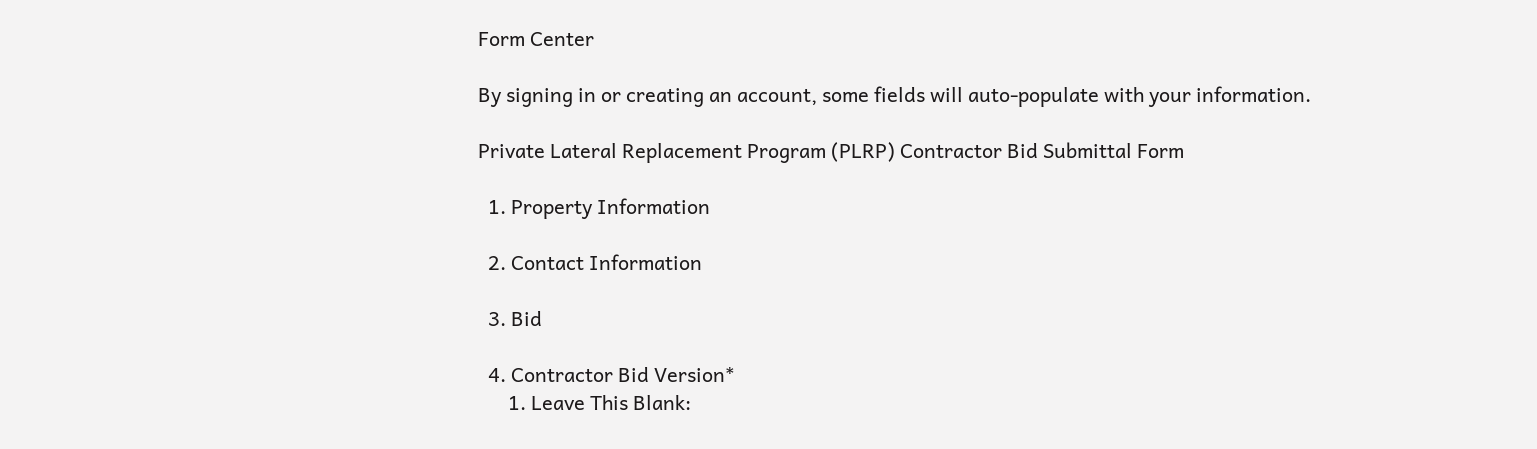Form Center

By signing in or creating an account, some fields will auto-populate with your information.

Private Lateral Replacement Program (PLRP) Contractor Bid Submittal Form

  1. Property Information

  2. Contact Information

  3. Bid

  4. Contractor Bid Version*
      1. Leave This Blank: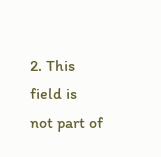2. This field is not part of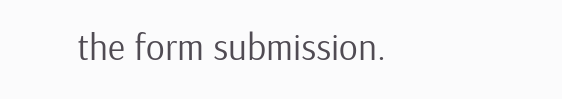the form submission.